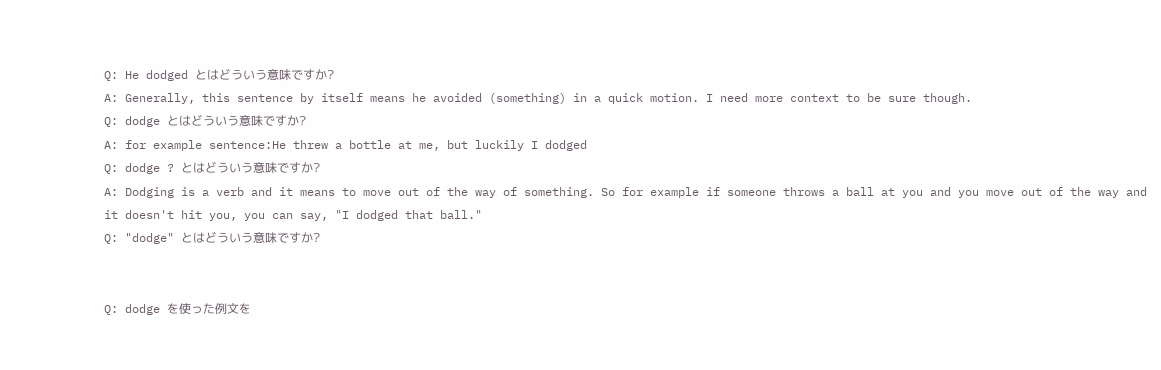Q: He dodged とはどういう意味ですか?
A: Generally, this sentence by itself means he avoided (something) in a quick motion. I need more context to be sure though.
Q: dodge とはどういう意味ですか?
A: for example sentence:He threw a bottle at me, but luckily I dodged
Q: dodge ? とはどういう意味ですか?
A: Dodging is a verb and it means to move out of the way of something. So for example if someone throws a ball at you and you move out of the way and it doesn't hit you, you can say, "I dodged that ball."
Q: "dodge" とはどういう意味ですか?


Q: dodge を使った例文を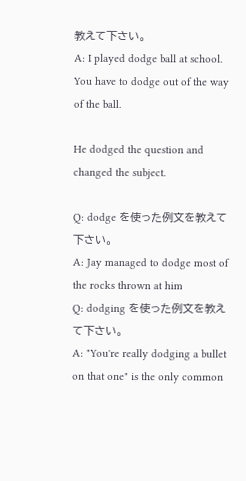教えて下さい。
A: I played dodge ball at school. You have to dodge out of the way of the ball.

He dodged the question and changed the subject.

Q: dodge を使った例文を教えて下さい。
A: Jay managed to dodge most of the rocks thrown at him
Q: dodging を使った例文を教えて下さい。
A: "You're really dodging a bullet on that one" is the only common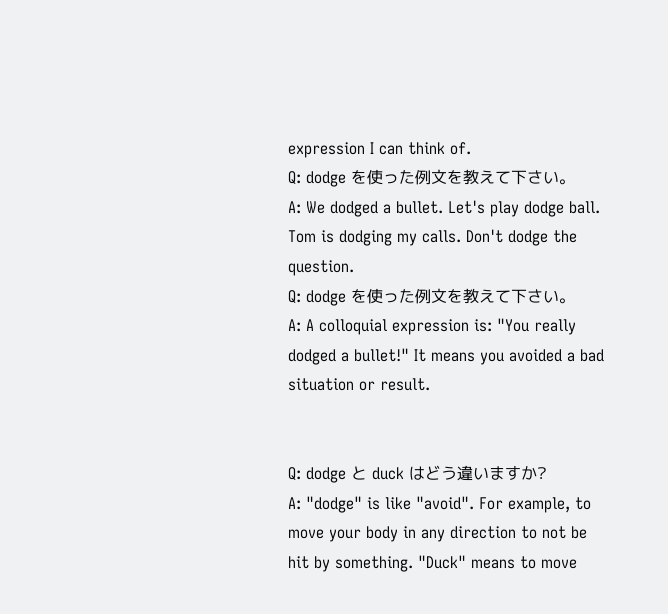expression I can think of.
Q: dodge を使った例文を教えて下さい。
A: We dodged a bullet. Let's play dodge ball. Tom is dodging my calls. Don't dodge the question.
Q: dodge を使った例文を教えて下さい。
A: A colloquial expression is: "You really dodged a bullet!" It means you avoided a bad situation or result.


Q: dodge と duck はどう違いますか?
A: "dodge" is like "avoid". For example, to move your body in any direction to not be hit by something. "Duck" means to move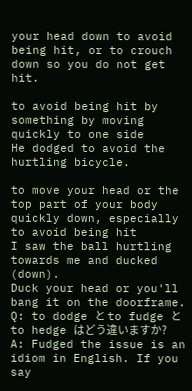your head down to avoid being hit, or to crouch down so you do not get hit.

to avoid being hit by something by moving quickly to one side
He dodged to avoid the hurtling bicycle.

to move your head or the top part of your body quickly down, especially to avoid being hit
I saw the ball hurtling towards me and ducked (down).
Duck your head or you'll bang it on the doorframe.
Q: to dodge と to fudge と to hedge はどう違いますか?
A: Fudged the issue is an idiom in English. If you say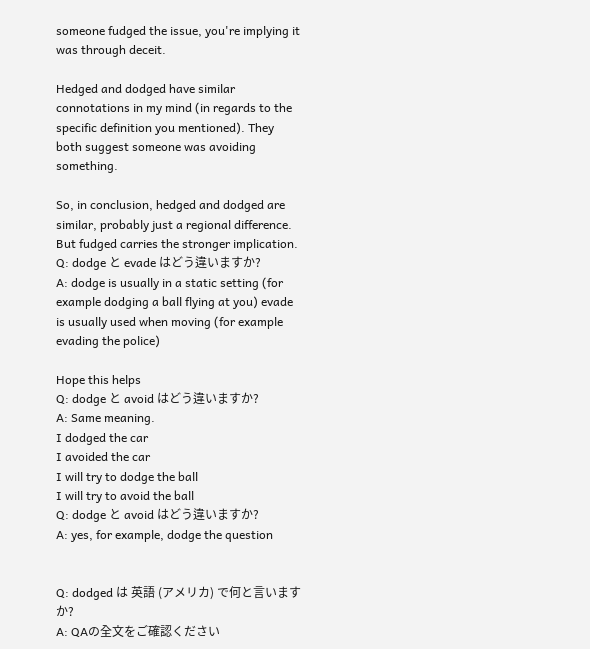someone fudged the issue, you're implying it was through deceit.

Hedged and dodged have similar connotations in my mind (in regards to the specific definition you mentioned). They both suggest someone was avoiding something.

So, in conclusion, hedged and dodged are similar, probably just a regional difference. But fudged carries the stronger implication.
Q: dodge と evade はどう違いますか?
A: dodge is usually in a static setting (for example dodging a ball flying at you) evade is usually used when moving (for example evading the police)

Hope this helps
Q: dodge と avoid はどう違いますか?
A: Same meaning.
I dodged the car
I avoided the car
I will try to dodge the ball
I will try to avoid the ball
Q: dodge と avoid はどう違いますか?
A: yes, for example, dodge the question


Q: dodged は 英語 (アメリカ) で何と言いますか?
A: QAの全文をご確認ください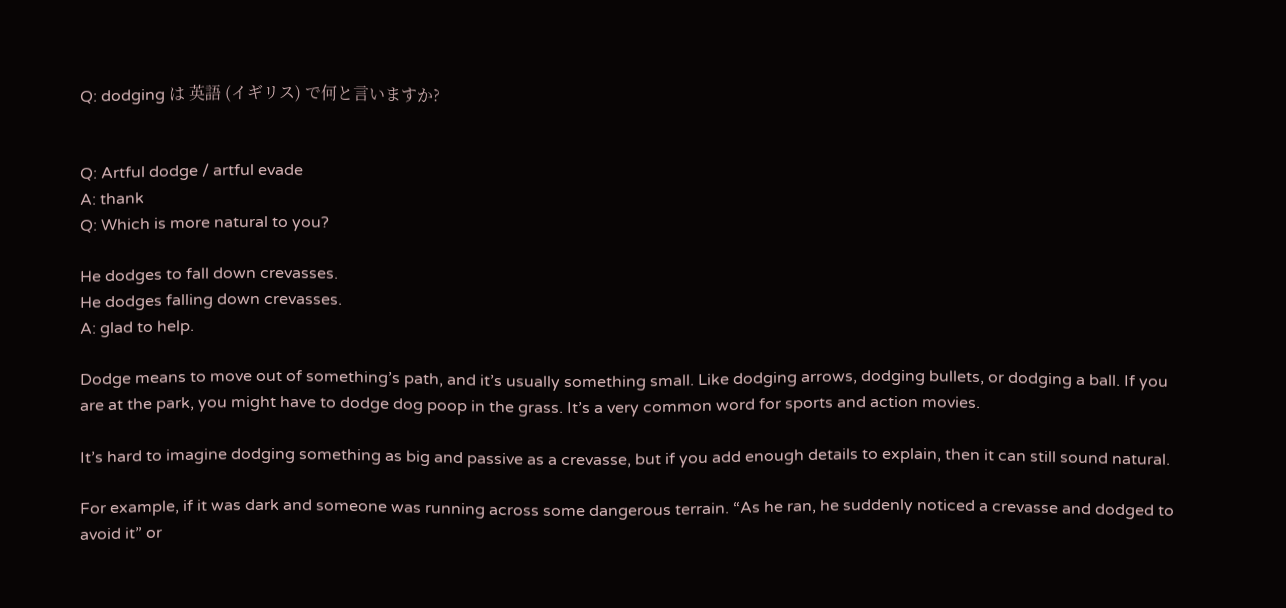Q: dodging は 英語 (イギリス) で何と言いますか?


Q: Artful dodge / artful evade
A: thank
Q: Which is more natural to you?

He dodges to fall down crevasses.
He dodges falling down crevasses.
A: glad to help.

Dodge means to move out of something’s path, and it’s usually something small. Like dodging arrows, dodging bullets, or dodging a ball. If you are at the park, you might have to dodge dog poop in the grass. It’s a very common word for sports and action movies.

It’s hard to imagine dodging something as big and passive as a crevasse, but if you add enough details to explain, then it can still sound natural.

For example, if it was dark and someone was running across some dangerous terrain. “As he ran, he suddenly noticed a crevasse and dodged to avoid it” or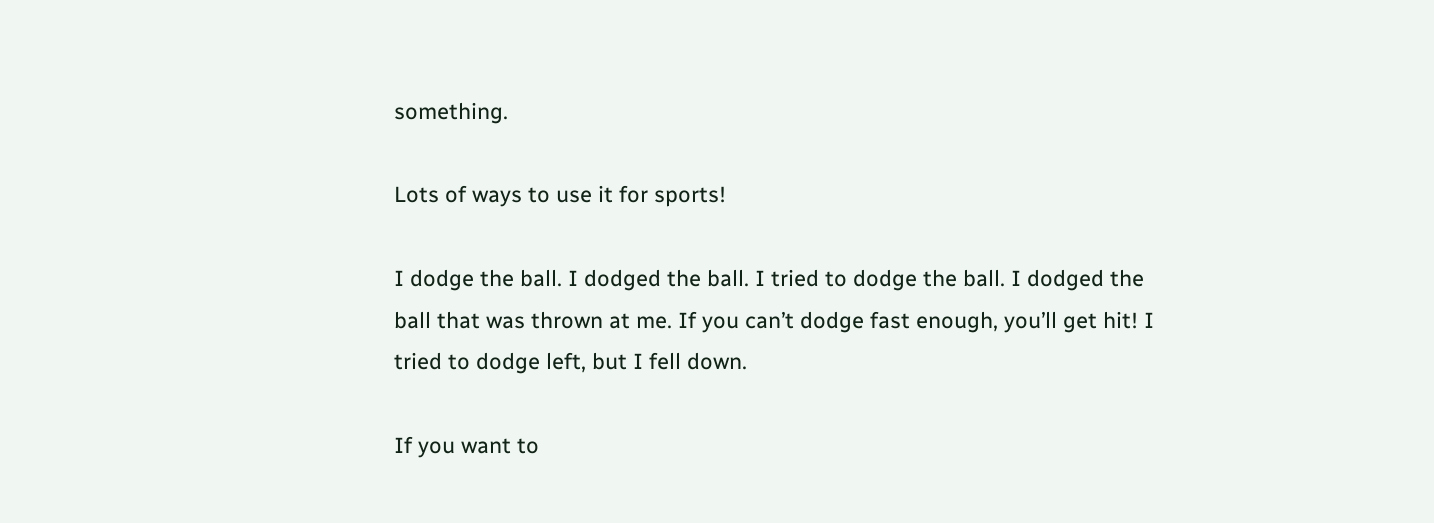something.

Lots of ways to use it for sports!

I dodge the ball. I dodged the ball. I tried to dodge the ball. I dodged the ball that was thrown at me. If you can’t dodge fast enough, you’ll get hit! I tried to dodge left, but I fell down.

If you want to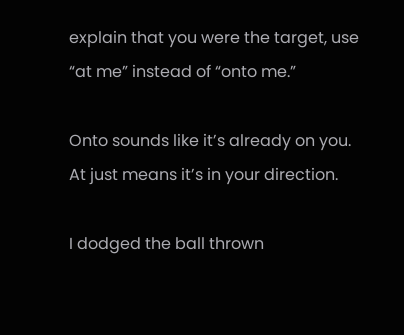explain that you were the target, use “at me” instead of “onto me.”

Onto sounds like it’s already on you. At just means it’s in your direction.

I dodged the ball thrown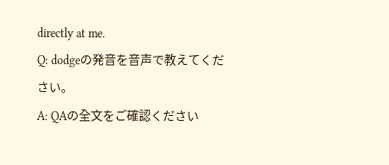directly at me.
Q: dodgeの発音を音声で教えてください。
A: QAの全文をご確認ください